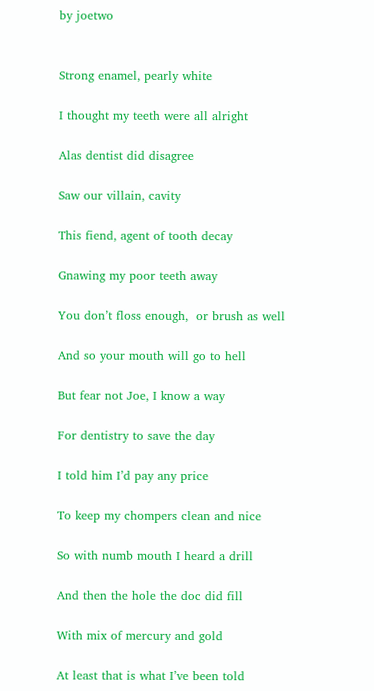by joetwo


Strong enamel, pearly white

I thought my teeth were all alright

Alas dentist did disagree

Saw our villain, cavity

This fiend, agent of tooth decay

Gnawing my poor teeth away

You don’t floss enough,  or brush as well

And so your mouth will go to hell

But fear not Joe, I know a way

For dentistry to save the day

I told him I’d pay any price

To keep my chompers clean and nice

So with numb mouth I heard a drill

And then the hole the doc did fill

With mix of mercury and gold

At least that is what I’ve been told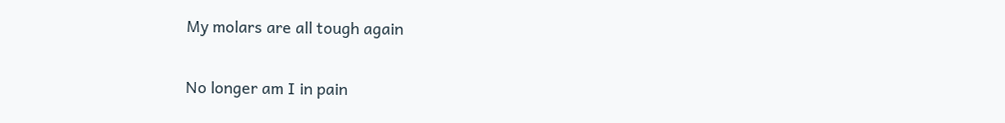My molars are all tough again

No longer am I in pain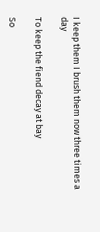I keep them I brush them now three times a day

To keep the fiend decay at bay

So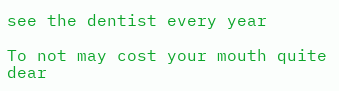see the dentist every year

To not may cost your mouth quite dear